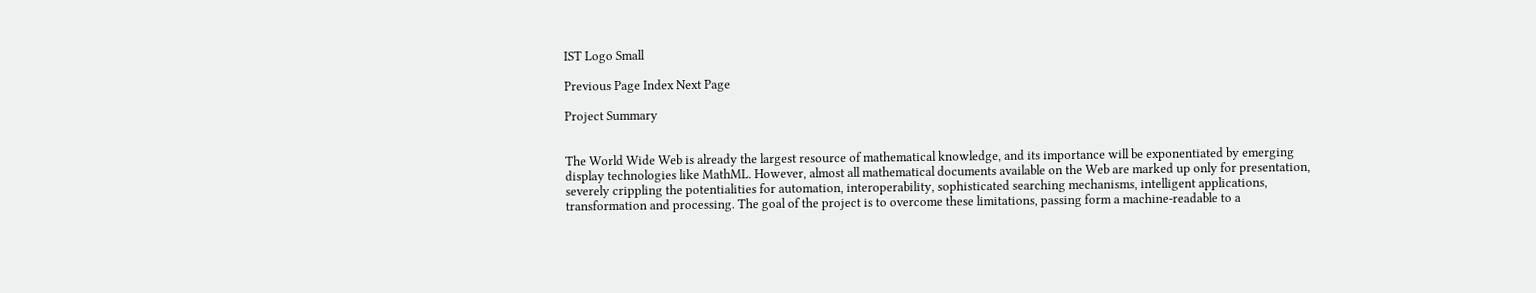IST Logo Small

Previous Page Index Next Page

Project Summary


The World Wide Web is already the largest resource of mathematical knowledge, and its importance will be exponentiated by emerging display technologies like MathML. However, almost all mathematical documents available on the Web are marked up only for presentation, severely crippling the potentialities for automation, interoperability, sophisticated searching mechanisms, intelligent applications, transformation and processing. The goal of the project is to overcome these limitations, passing form a machine-readable to a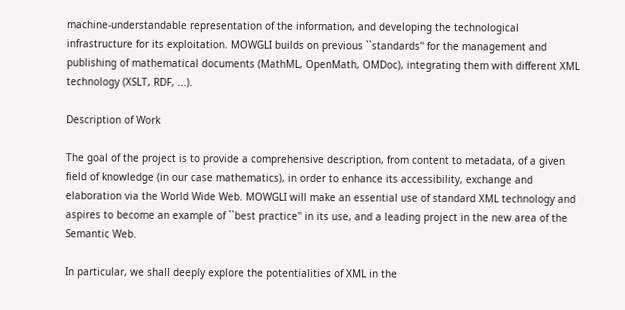machine-understandable representation of the information, and developing the technological infrastructure for its exploitation. MOWGLI builds on previous ``standards'' for the management and publishing of mathematical documents (MathML, OpenMath, OMDoc), integrating them with different XML technology (XSLT, RDF, ...).

Description of Work

The goal of the project is to provide a comprehensive description, from content to metadata, of a given field of knowledge (in our case mathematics), in order to enhance its accessibility, exchange and elaboration via the World Wide Web. MOWGLI will make an essential use of standard XML technology and aspires to become an example of ``best practice'' in its use, and a leading project in the new area of the Semantic Web.

In particular, we shall deeply explore the potentialities of XML in the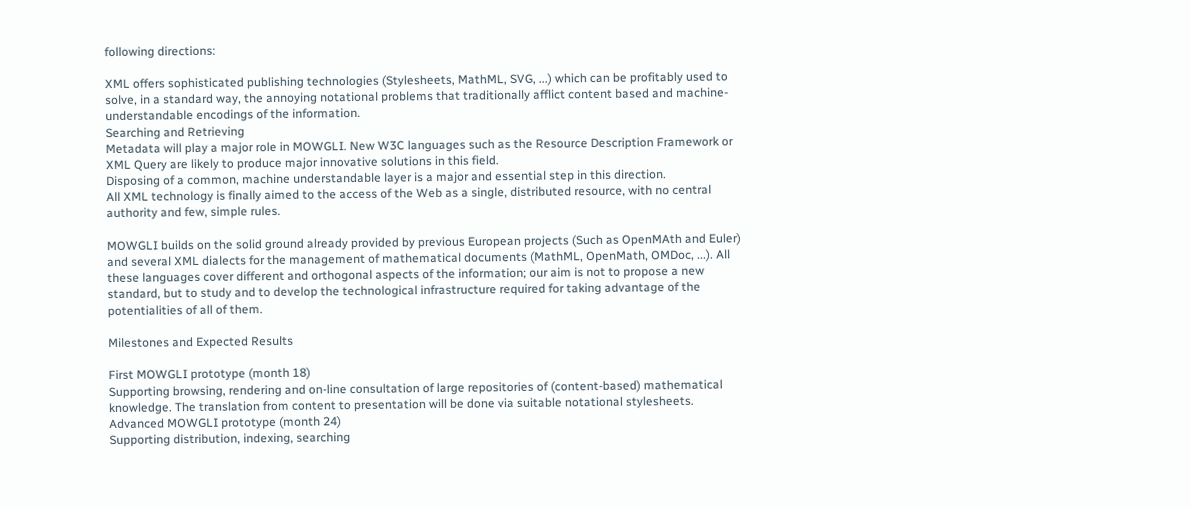following directions:

XML offers sophisticated publishing technologies (Stylesheets, MathML, SVG, ...) which can be profitably used to solve, in a standard way, the annoying notational problems that traditionally afflict content based and machine-understandable encodings of the information.
Searching and Retrieving
Metadata will play a major role in MOWGLI. New W3C languages such as the Resource Description Framework or XML Query are likely to produce major innovative solutions in this field.
Disposing of a common, machine understandable layer is a major and essential step in this direction.
All XML technology is finally aimed to the access of the Web as a single, distributed resource, with no central authority and few, simple rules.

MOWGLI builds on the solid ground already provided by previous European projects (Such as OpenMAth and Euler) and several XML dialects for the management of mathematical documents (MathML, OpenMath, OMDoc, ...). All these languages cover different and orthogonal aspects of the information; our aim is not to propose a new standard, but to study and to develop the technological infrastructure required for taking advantage of the potentialities of all of them.

Milestones and Expected Results

First MOWGLI prototype (month 18)
Supporting browsing, rendering and on-line consultation of large repositories of (content-based) mathematical knowledge. The translation from content to presentation will be done via suitable notational stylesheets.
Advanced MOWGLI prototype (month 24)
Supporting distribution, indexing, searching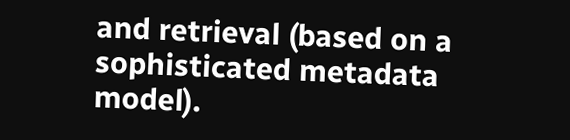and retrieval (based on a sophisticated metadata model).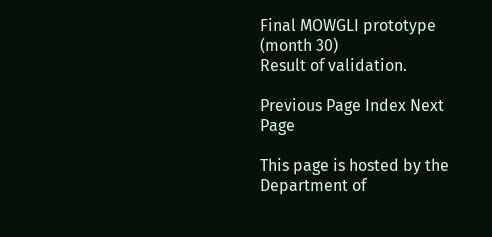Final MOWGLI prototype (month 30)
Result of validation.

Previous Page Index Next Page

This page is hosted by the Department of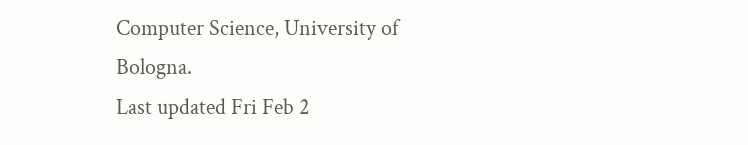Computer Science, University of Bologna.
Last updated Fri Feb 2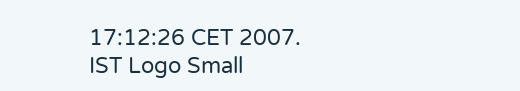17:12:26 CET 2007.
IST Logo Small